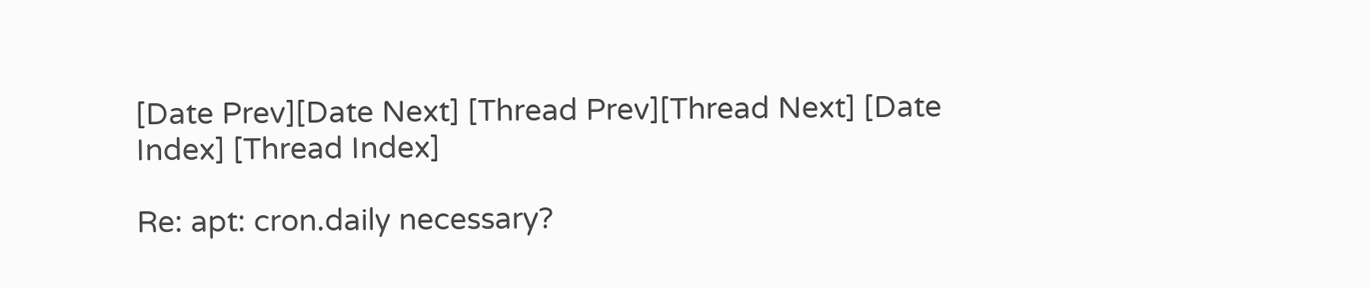[Date Prev][Date Next] [Thread Prev][Thread Next] [Date Index] [Thread Index]

Re: apt: cron.daily necessary?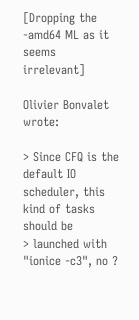[Dropping the -amd64 ML as it seems irrelevant]

Olivier Bonvalet wrote:

> Since CFQ is the default IO scheduler, this kind of tasks should be
> launched with "ionice -c3", no ?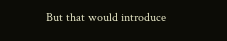But that would introduce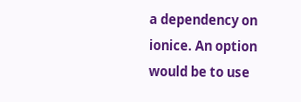a dependency on ionice. An option would be to use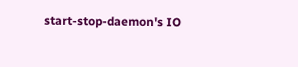start-stop-daemon's IO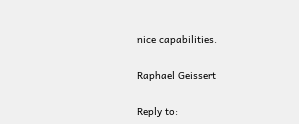nice capabilities.

Raphael Geissert

Reply to: